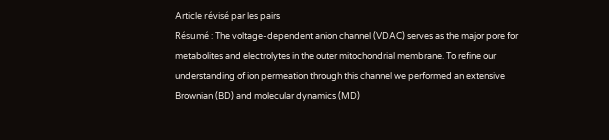Article révisé par les pairs
Résumé : The voltage-dependent anion channel (VDAC) serves as the major pore for metabolites and electrolytes in the outer mitochondrial membrane. To refine our understanding of ion permeation through this channel we performed an extensive Brownian (BD) and molecular dynamics (MD)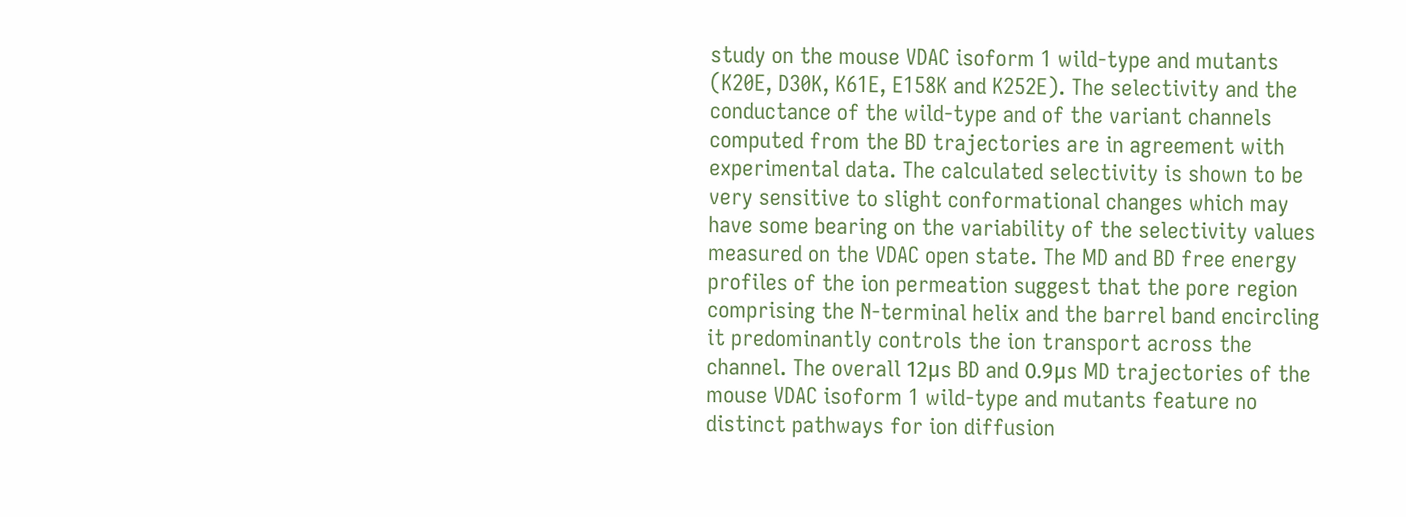study on the mouse VDAC isoform 1 wild-type and mutants (K20E, D30K, K61E, E158K and K252E). The selectivity and the conductance of the wild-type and of the variant channels computed from the BD trajectories are in agreement with experimental data. The calculated selectivity is shown to be very sensitive to slight conformational changes which may have some bearing on the variability of the selectivity values measured on the VDAC open state. The MD and BD free energy profiles of the ion permeation suggest that the pore region comprising the N-terminal helix and the barrel band encircling it predominantly controls the ion transport across the channel. The overall 12μs BD and 0.9μs MD trajectories of the mouse VDAC isoform 1 wild-type and mutants feature no distinct pathways for ion diffusion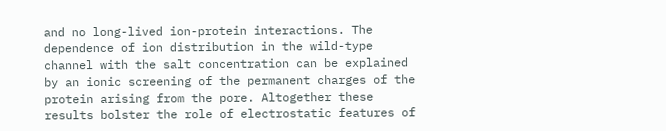and no long-lived ion-protein interactions. The dependence of ion distribution in the wild-type channel with the salt concentration can be explained by an ionic screening of the permanent charges of the protein arising from the pore. Altogether these results bolster the role of electrostatic features of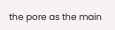the pore as the main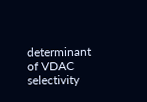determinant of VDAC selectivity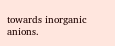towards inorganic anions.